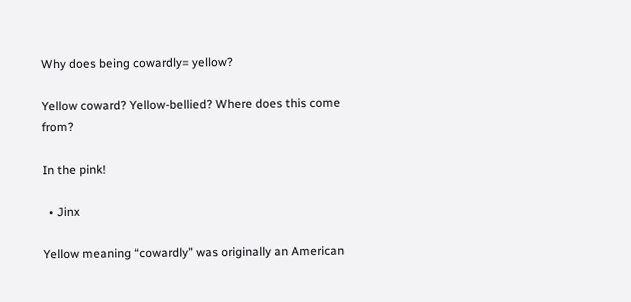Why does being cowardly= yellow?

Yellow coward? Yellow-bellied? Where does this come from?

In the pink!

  • Jinx

Yellow meaning “cowardly” was originally an American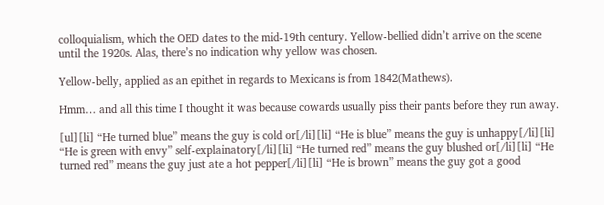colloquialism, which the OED dates to the mid-19th century. Yellow-bellied didn’t arrive on the scene until the 1920s. Alas, there’s no indication why yellow was chosen.

Yellow-belly, applied as an epithet in regards to Mexicans is from 1842(Mathews).

Hmm… and all this time I thought it was because cowards usually piss their pants before they run away.

[ul][li] “He turned blue” means the guy is cold or[/li][li] “He is blue” means the guy is unhappy[/li][li] “He is green with envy” self-explainatory[/li][li] “He turned red” means the guy blushed or[/li][li] “He turned red” means the guy just ate a hot pepper[/li][li] “He is brown” means the guy got a good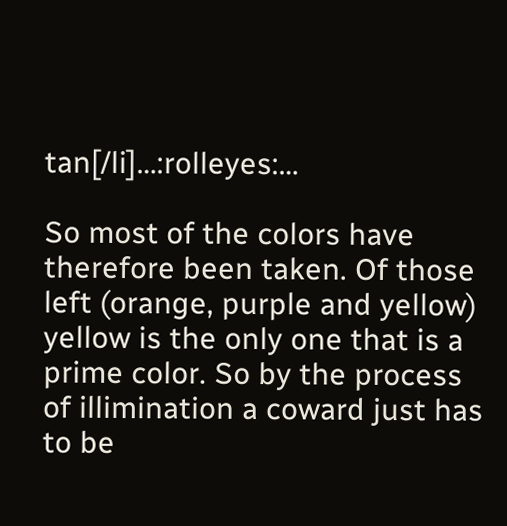tan[/li]…:rolleyes:…

So most of the colors have therefore been taken. Of those left (orange, purple and yellow) yellow is the only one that is a prime color. So by the process of illimination a coward just has to be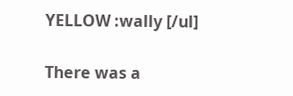YELLOW :wally [/ul]

There was a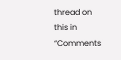thread on this in “Comments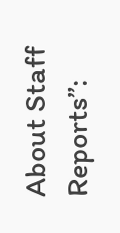About Staff Reports”: